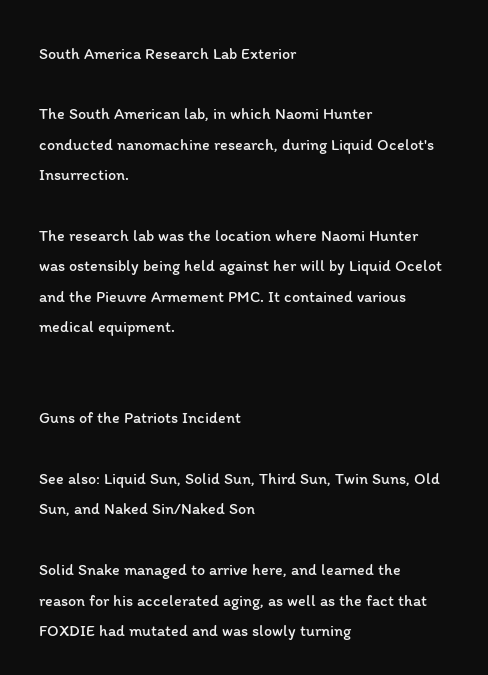South America Research Lab Exterior

The South American lab, in which Naomi Hunter conducted nanomachine research, during Liquid Ocelot's Insurrection.

The research lab was the location where Naomi Hunter was ostensibly being held against her will by Liquid Ocelot and the Pieuvre Armement PMC. It contained various medical equipment.


Guns of the Patriots Incident

See also: Liquid Sun, Solid Sun, Third Sun, Twin Suns, Old Sun, and Naked Sin/Naked Son

Solid Snake managed to arrive here, and learned the reason for his accelerated aging, as well as the fact that FOXDIE had mutated and was slowly turning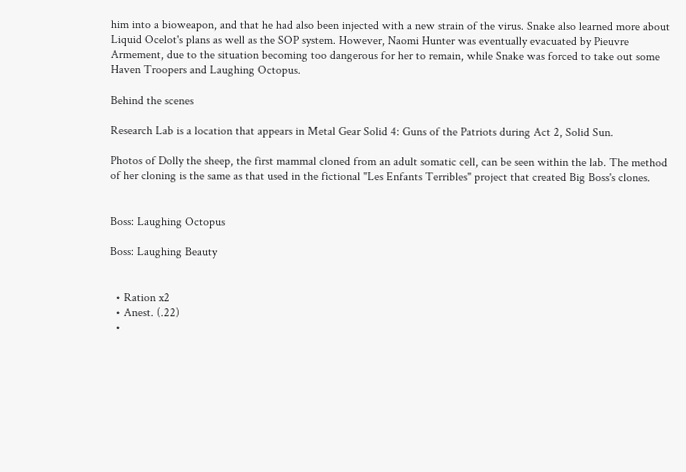him into a bioweapon, and that he had also been injected with a new strain of the virus. Snake also learned more about Liquid Ocelot's plans as well as the SOP system. However, Naomi Hunter was eventually evacuated by Pieuvre Armement, due to the situation becoming too dangerous for her to remain, while Snake was forced to take out some Haven Troopers and Laughing Octopus.

Behind the scenes

Research Lab is a location that appears in Metal Gear Solid 4: Guns of the Patriots during Act 2, Solid Sun.

Photos of Dolly the sheep, the first mammal cloned from an adult somatic cell, can be seen within the lab. The method of her cloning is the same as that used in the fictional "Les Enfants Terribles" project that created Big Boss's clones.


Boss: Laughing Octopus

Boss: Laughing Beauty


  • Ration x2
  • Anest. (.22)
  •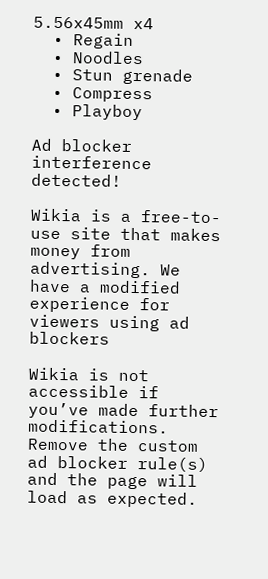5.56x45mm x4
  • Regain
  • Noodles
  • Stun grenade
  • Compress
  • Playboy

Ad blocker interference detected!

Wikia is a free-to-use site that makes money from advertising. We have a modified experience for viewers using ad blockers

Wikia is not accessible if you’ve made further modifications. Remove the custom ad blocker rule(s) and the page will load as expected.